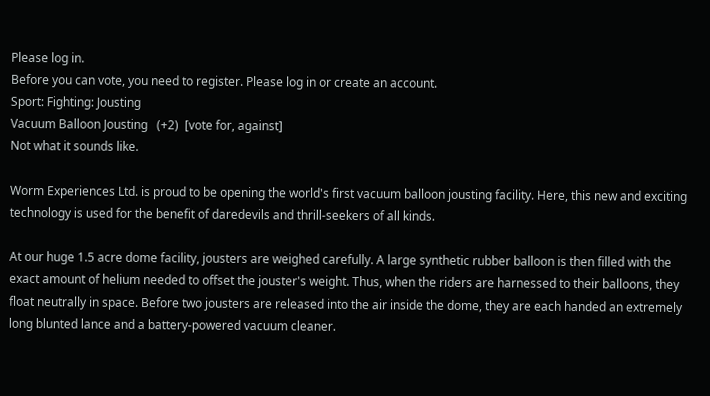Please log in.
Before you can vote, you need to register. Please log in or create an account.
Sport: Fighting: Jousting
Vacuum Balloon Jousting   (+2)  [vote for, against]
Not what it sounds like.

Worm Experiences Ltd. is proud to be opening the world's first vacuum balloon jousting facility. Here, this new and exciting technology is used for the benefit of daredevils and thrill-seekers of all kinds.

At our huge 1.5 acre dome facility, jousters are weighed carefully. A large synthetic rubber balloon is then filled with the exact amount of helium needed to offset the jouster's weight. Thus, when the riders are harnessed to their balloons, they float neutrally in space. Before two jousters are released into the air inside the dome, they are each handed an extremely long blunted lance and a battery-powered vacuum cleaner.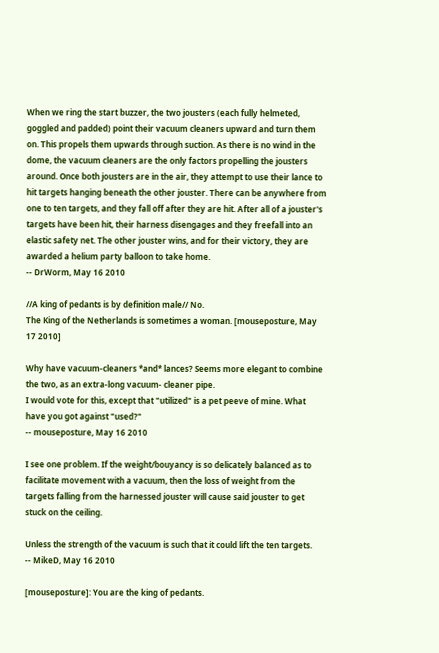When we ring the start buzzer, the two jousters (each fully helmeted, goggled and padded) point their vacuum cleaners upward and turn them on. This propels them upwards through suction. As there is no wind in the dome, the vacuum cleaners are the only factors propelling the jousters around. Once both jousters are in the air, they attempt to use their lance to hit targets hanging beneath the other jouster. There can be anywhere from one to ten targets, and they fall off after they are hit. After all of a jouster's targets have been hit, their harness disengages and they freefall into an elastic safety net. The other jouster wins, and for their victory, they are awarded a helium party balloon to take home.
-- DrWorm, May 16 2010

//A king of pedants is by definition male// No.
The King of the Netherlands is sometimes a woman. [mouseposture, May 17 2010]

Why have vacuum-cleaners *and* lances? Seems more elegant to combine the two, as an extra-long vacuum- cleaner pipe.
I would vote for this, except that "utilized" is a pet peeve of mine. What have you got against "used?"
-- mouseposture, May 16 2010

I see one problem. If the weight/bouyancy is so delicately balanced as to facilitate movement with a vacuum, then the loss of weight from the targets falling from the harnessed jouster will cause said jouster to get stuck on the ceiling.

Unless the strength of the vacuum is such that it could lift the ten targets.
-- MikeD, May 16 2010

[mouseposture]: You are the king of pedants.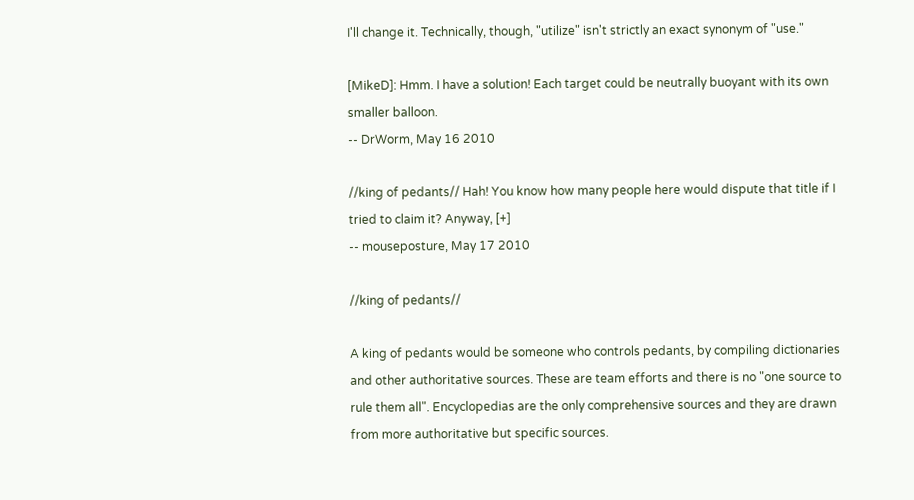I'll change it. Technically, though, "utilize" isn't strictly an exact synonym of "use."

[MikeD]: Hmm. I have a solution! Each target could be neutrally buoyant with its own smaller balloon.
-- DrWorm, May 16 2010

//king of pedants// Hah! You know how many people here would dispute that title if I tried to claim it? Anyway, [+]
-- mouseposture, May 17 2010

//king of pedants//

A king of pedants would be someone who controls pedants, by compiling dictionaries and other authoritative sources. These are team efforts and there is no "one source to rule them all". Encyclopedias are the only comprehensive sources and they are drawn from more authoritative but specific sources.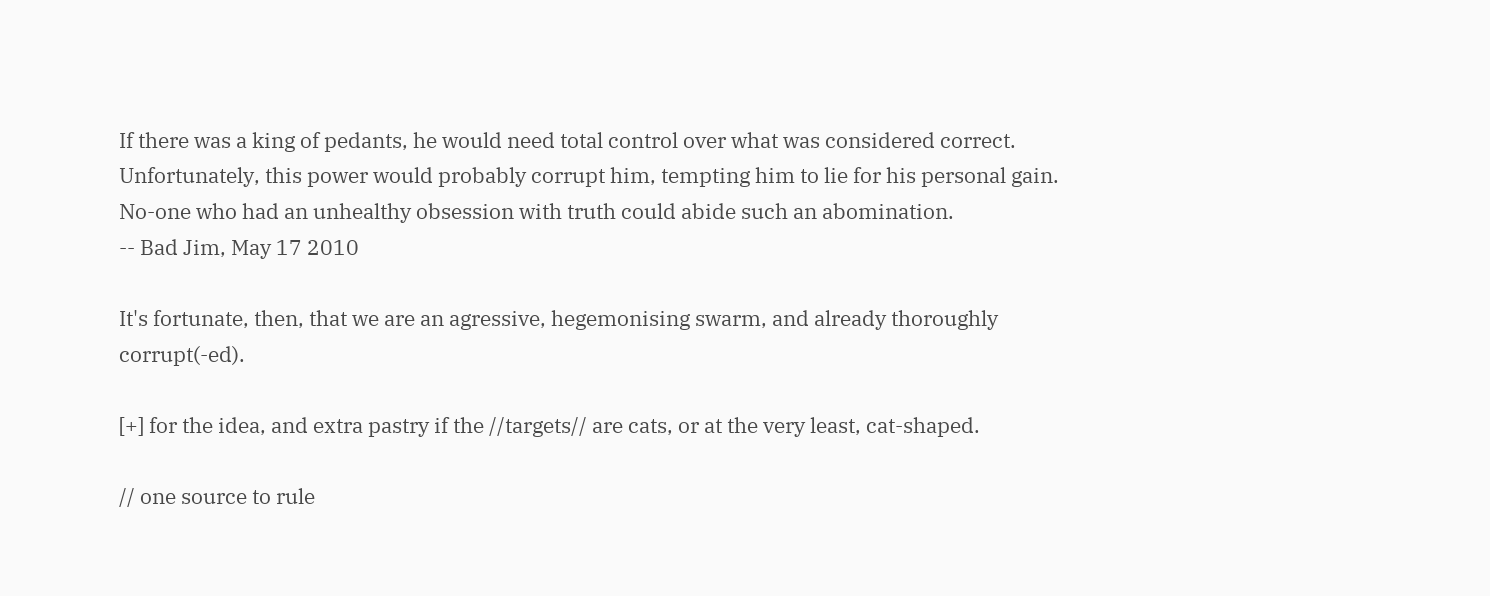If there was a king of pedants, he would need total control over what was considered correct. Unfortunately, this power would probably corrupt him, tempting him to lie for his personal gain. No-one who had an unhealthy obsession with truth could abide such an abomination.
-- Bad Jim, May 17 2010

It's fortunate, then, that we are an agressive, hegemonising swarm, and already thoroughly corrupt(-ed).

[+] for the idea, and extra pastry if the //targets// are cats, or at the very least, cat-shaped.

// one source to rule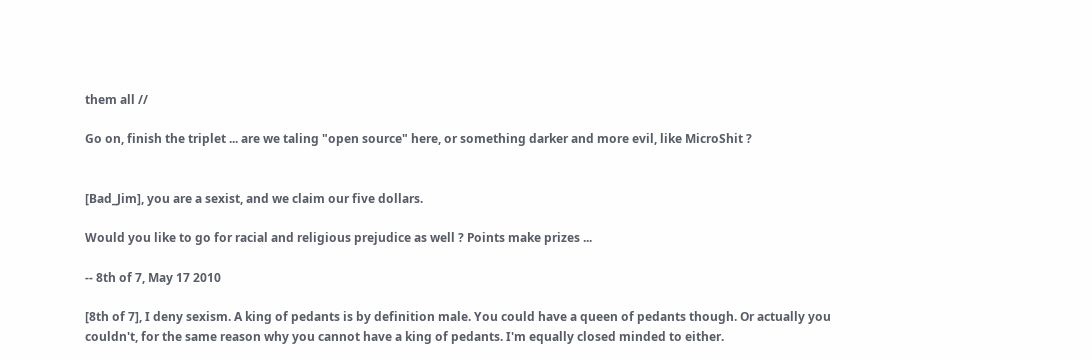them all //

Go on, finish the triplet ... are we taling "open source" here, or something darker and more evil, like MicroShit ?


[Bad_Jim], you are a sexist, and we claim our five dollars.

Would you like to go for racial and religious prejudice as well ? Points make prizes ...

-- 8th of 7, May 17 2010

[8th of 7], I deny sexism. A king of pedants is by definition male. You could have a queen of pedants though. Or actually you couldn't, for the same reason why you cannot have a king of pedants. I'm equally closed minded to either.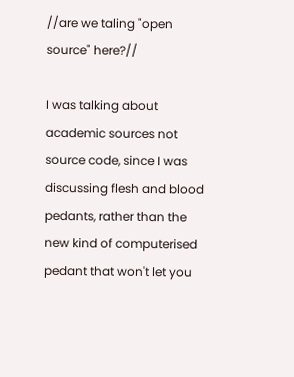//are we taling "open source" here?//

I was talking about academic sources not source code, since I was discussing flesh and blood pedants, rather than the new kind of computerised pedant that won't let you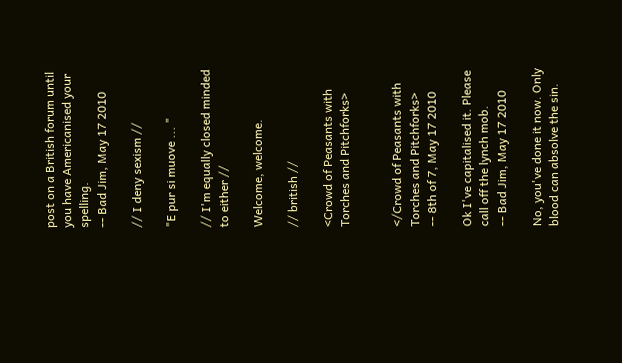post on a British forum until you have Americanised your spelling.
-- Bad Jim, May 17 2010

// I deny sexism //

"E pur si muove ... "

// I'm equally closed minded to either //

Welcome, welcome.

// british //

<Crowd of Peasants with Torches and Pitchforks>


</Crowd of Peasants with Torches and Pitchforks>
-- 8th of 7, May 17 2010

Ok I've capitalised it. Please call off the lynch mob.
-- Bad Jim, May 17 2010

No, you've done it now. Only blood can absolve the sin.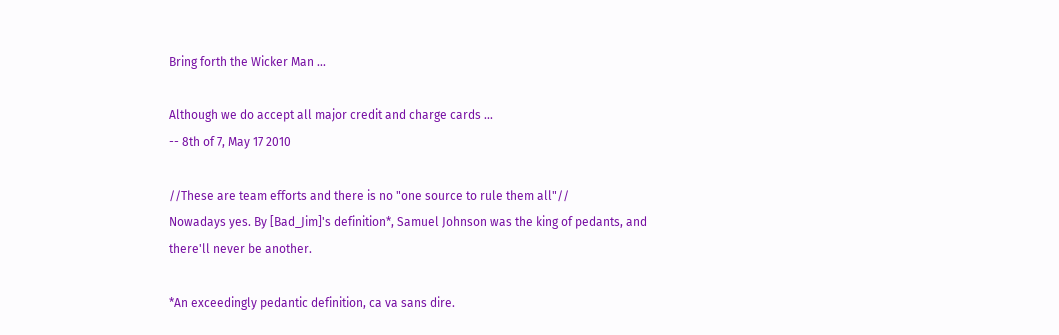Bring forth the Wicker Man ...

Although we do accept all major credit and charge cards ...
-- 8th of 7, May 17 2010

//These are team efforts and there is no "one source to rule them all"//
Nowadays yes. By [Bad_Jim]'s definition*, Samuel Johnson was the king of pedants, and there'll never be another.

*An exceedingly pedantic definition, ca va sans dire.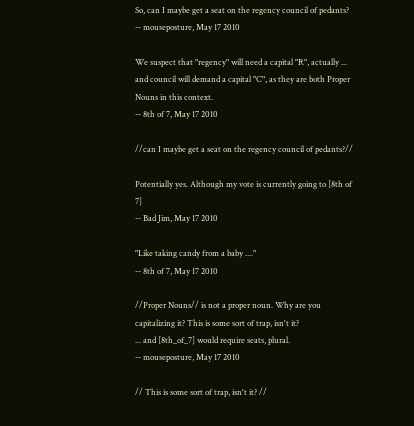So, can I maybe get a seat on the regency council of pedants?
-- mouseposture, May 17 2010

We suspect that "regency" will need a capital "R", actually ... and council will demand a capital "C", as they are both Proper Nouns in this context.
-- 8th of 7, May 17 2010

//can I maybe get a seat on the regency council of pedants?//

Potentially yes. Although my vote is currently going to [8th of 7]
-- Bad Jim, May 17 2010

"Like taking candy from a baby ...."
-- 8th of 7, May 17 2010

//Proper Nouns// is not a proper noun. Why are you capitalizing it? This is some sort of trap, isn't it?
... and [8th_of_7] would require seats, plural.
-- mouseposture, May 17 2010

// This is some sort of trap, isn't it? //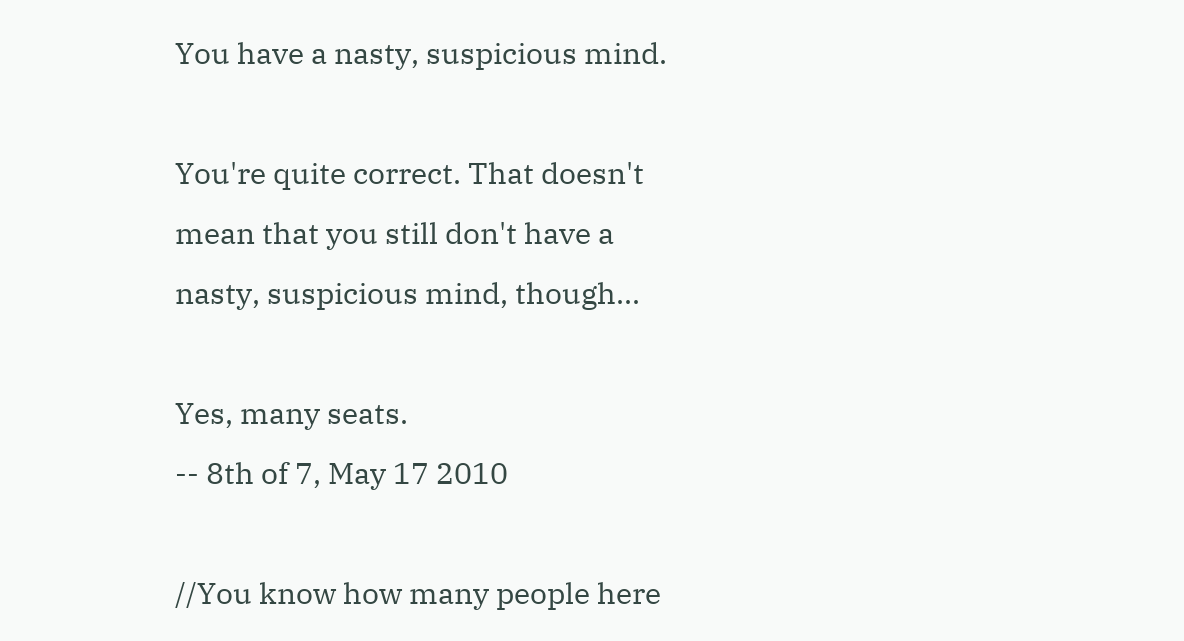You have a nasty, suspicious mind.

You're quite correct. That doesn't mean that you still don't have a nasty, suspicious mind, though...

Yes, many seats.
-- 8th of 7, May 17 2010

//You know how many people here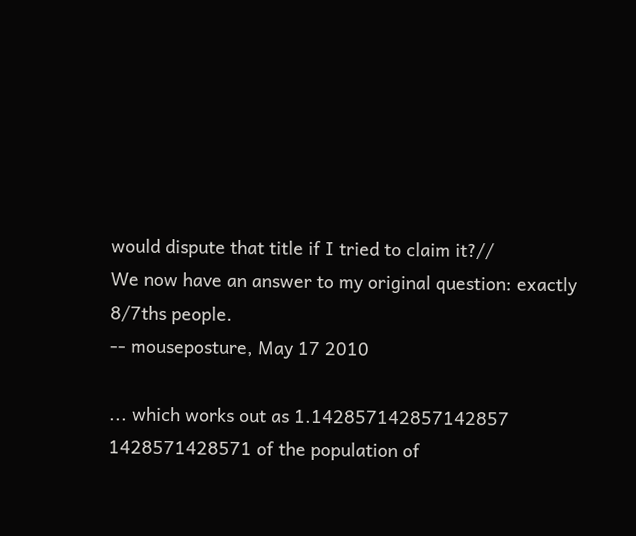would dispute that title if I tried to claim it?//
We now have an answer to my original question: exactly 8/7ths people.
-- mouseposture, May 17 2010

... which works out as 1.142857142857142857 1428571428571 of the population of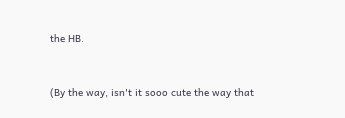the HB.


(By the way, isn't it sooo cute the way that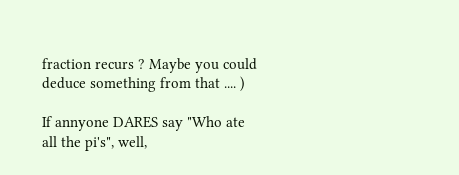fraction recurs ? Maybe you could deduce something from that .... )

If annyone DARES say "Who ate all the pi's", well,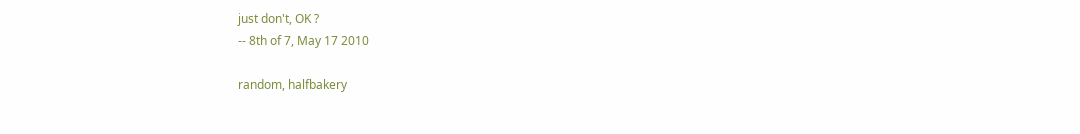just don't, OK ?
-- 8th of 7, May 17 2010

random, halfbakery